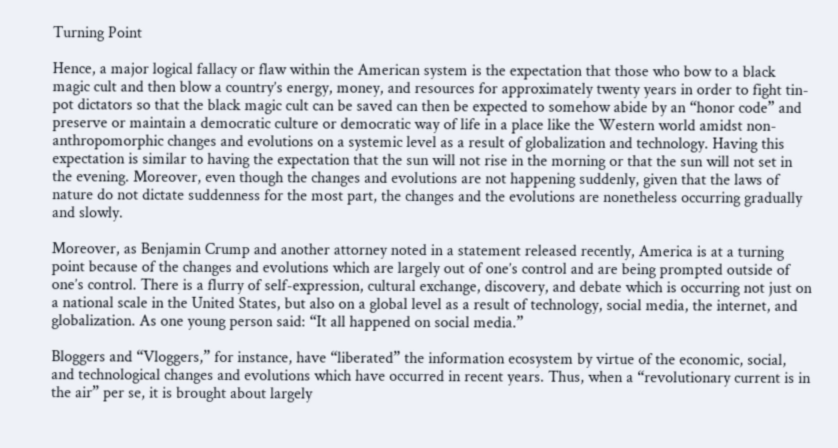Turning Point

Hence, a major logical fallacy or flaw within the American system is the expectation that those who bow to a black magic cult and then blow a country’s energy, money, and resources for approximately twenty years in order to fight tin-pot dictators so that the black magic cult can be saved can then be expected to somehow abide by an “honor code” and preserve or maintain a democratic culture or democratic way of life in a place like the Western world amidst non-anthropomorphic changes and evolutions on a systemic level as a result of globalization and technology. Having this expectation is similar to having the expectation that the sun will not rise in the morning or that the sun will not set in the evening. Moreover, even though the changes and evolutions are not happening suddenly, given that the laws of nature do not dictate suddenness for the most part, the changes and the evolutions are nonetheless occurring gradually and slowly.

Moreover, as Benjamin Crump and another attorney noted in a statement released recently, America is at a turning point because of the changes and evolutions which are largely out of one’s control and are being prompted outside of one’s control. There is a flurry of self-expression, cultural exchange, discovery, and debate which is occurring not just on a national scale in the United States, but also on a global level as a result of technology, social media, the internet, and globalization. As one young person said: “It all happened on social media.”

Bloggers and “Vloggers,” for instance, have “liberated” the information ecosystem by virtue of the economic, social, and technological changes and evolutions which have occurred in recent years. Thus, when a “revolutionary current is in the air” per se, it is brought about largely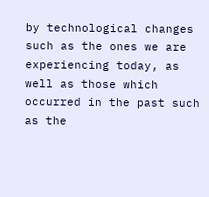by technological changes such as the ones we are experiencing today, as well as those which occurred in the past such as the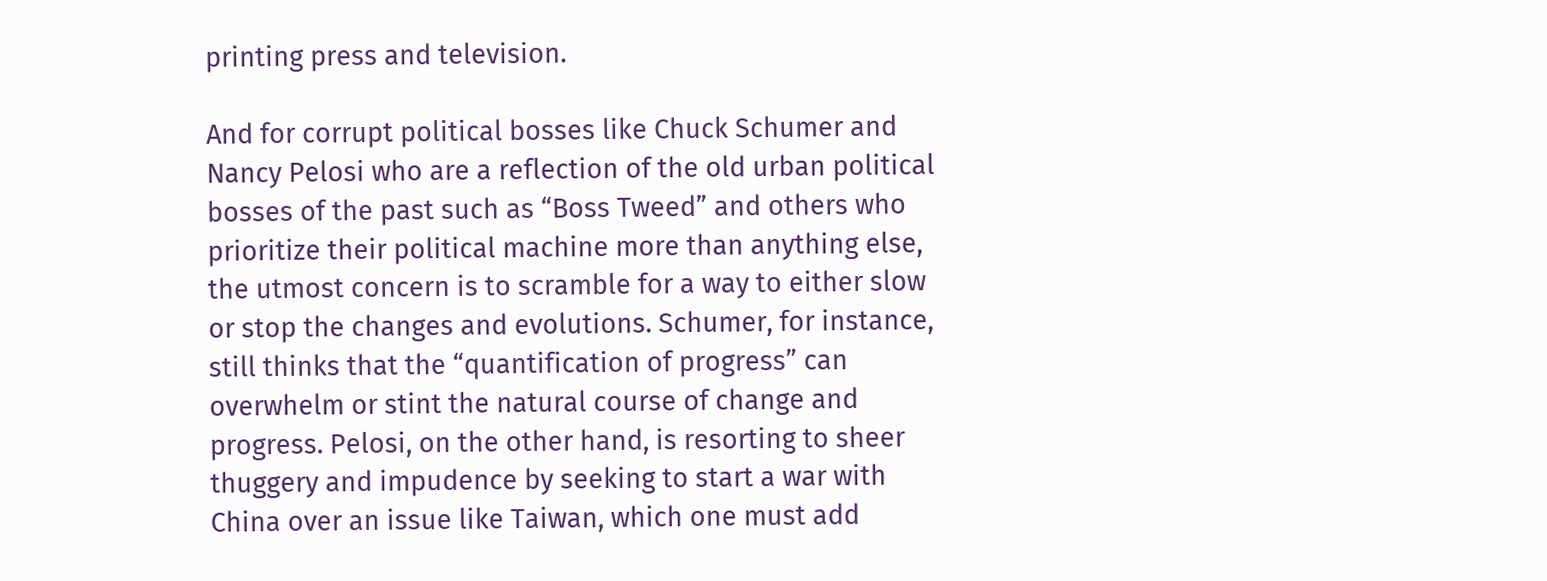printing press and television.

And for corrupt political bosses like Chuck Schumer and Nancy Pelosi who are a reflection of the old urban political bosses of the past such as “Boss Tweed” and others who prioritize their political machine more than anything else, the utmost concern is to scramble for a way to either slow or stop the changes and evolutions. Schumer, for instance, still thinks that the “quantification of progress” can overwhelm or stint the natural course of change and progress. Pelosi, on the other hand, is resorting to sheer thuggery and impudence by seeking to start a war with China over an issue like Taiwan, which one must add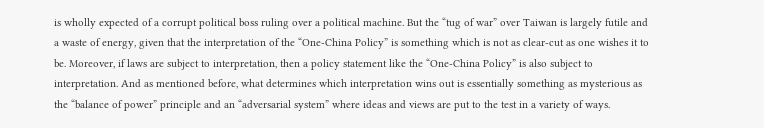is wholly expected of a corrupt political boss ruling over a political machine. But the “tug of war” over Taiwan is largely futile and a waste of energy, given that the interpretation of the “One-China Policy” is something which is not as clear-cut as one wishes it to be. Moreover, if laws are subject to interpretation, then a policy statement like the “One-China Policy” is also subject to interpretation. And as mentioned before, what determines which interpretation wins out is essentially something as mysterious as the “balance of power” principle and an “adversarial system” where ideas and views are put to the test in a variety of ways.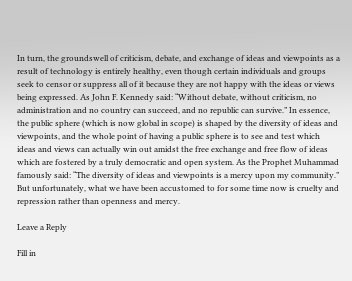In turn, the groundswell of criticism, debate, and exchange of ideas and viewpoints as a result of technology is entirely healthy, even though certain individuals and groups seek to censor or suppress all of it because they are not happy with the ideas or views being expressed. As John F. Kennedy said: “Without debate, without criticism, no administration and no country can succeed, and no republic can survive.” In essence, the public sphere (which is now global in scope) is shaped by the diversity of ideas and viewpoints, and the whole point of having a public sphere is to see and test which ideas and views can actually win out amidst the free exchange and free flow of ideas which are fostered by a truly democratic and open system. As the Prophet Muhammad famously said: “The diversity of ideas and viewpoints is a mercy upon my community.” But unfortunately, what we have been accustomed to for some time now is cruelty and repression rather than openness and mercy.

Leave a Reply

Fill in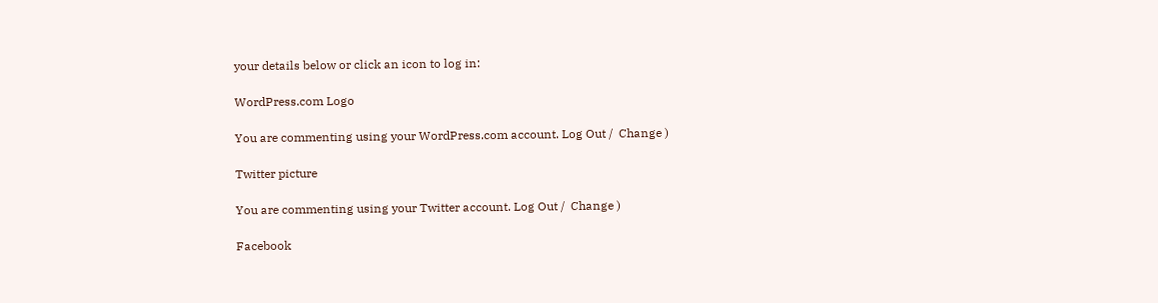your details below or click an icon to log in:

WordPress.com Logo

You are commenting using your WordPress.com account. Log Out /  Change )

Twitter picture

You are commenting using your Twitter account. Log Out /  Change )

Facebook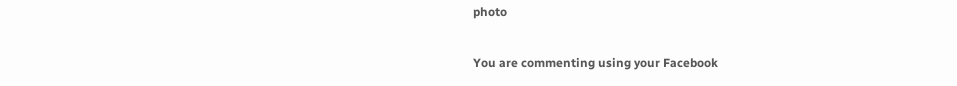photo

You are commenting using your Facebook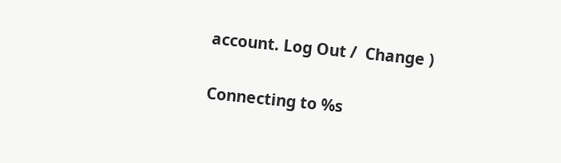account. Log Out /  Change )

Connecting to %s